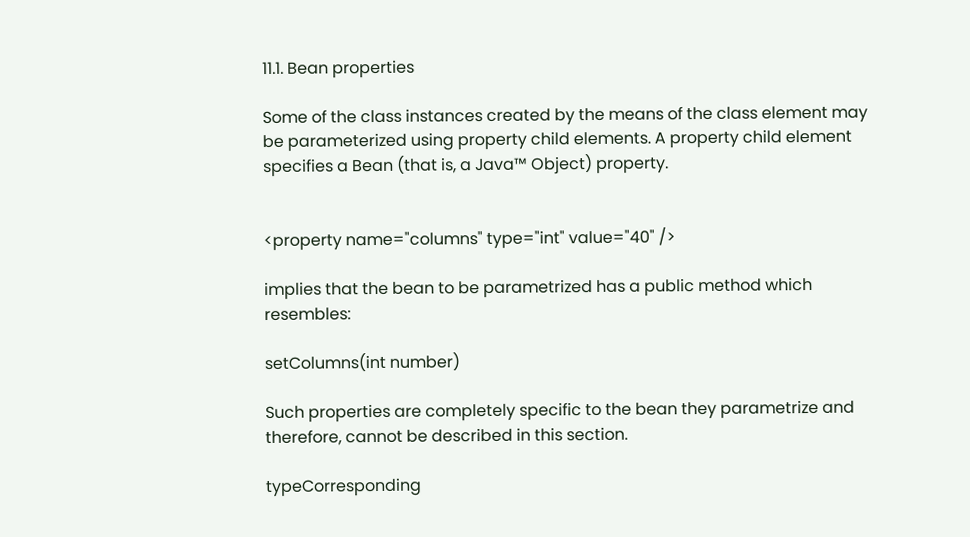11.1. Bean properties

Some of the class instances created by the means of the class element may be parameterized using property child elements. A property child element specifies a Bean (that is, a Java™ Object) property.


<property name="columns" type="int" value="40" />

implies that the bean to be parametrized has a public method which resembles:

setColumns(int number)

Such properties are completely specific to the bean they parametrize and therefore, cannot be described in this section.

typeCorresponding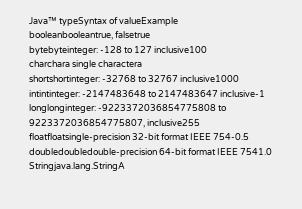Java™ typeSyntax of valueExample
booleanbooleantrue, falsetrue
bytebyteinteger: -128 to 127 inclusive100
charchara single charactera
shortshortinteger: -32768 to 32767 inclusive1000
intintinteger: -2147483648 to 2147483647 inclusive-1
longlonginteger: -9223372036854775808 to 9223372036854775807, inclusive255
floatfloatsingle-precision 32-bit format IEEE 754-0.5
doubledoubledouble-precision 64-bit format IEEE 7541.0
Stringjava.lang.StringA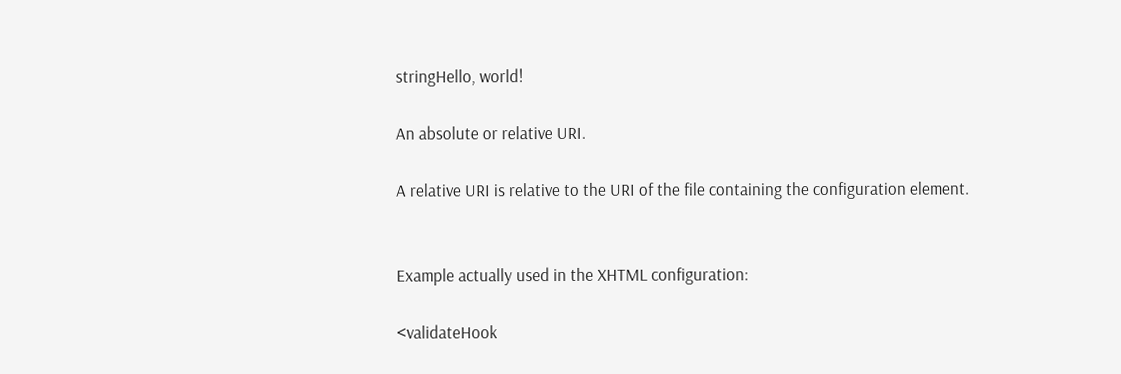stringHello, world!

An absolute or relative URI.

A relative URI is relative to the URI of the file containing the configuration element.


Example actually used in the XHTML configuration:

<validateHook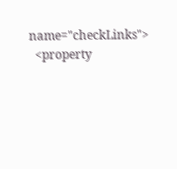name="checkLinks">
  <property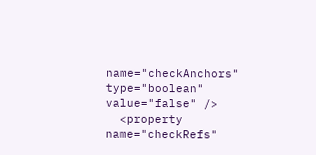name="checkAnchors" type="boolean" value="false" />
  <property name="checkRefs"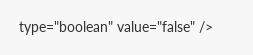type="boolean" value="false" />